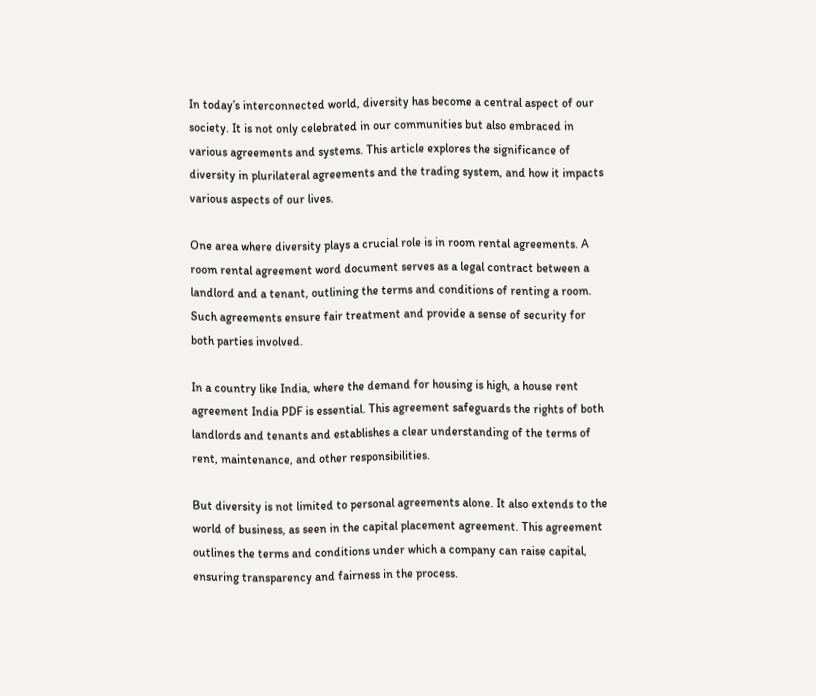In today’s interconnected world, diversity has become a central aspect of our society. It is not only celebrated in our communities but also embraced in various agreements and systems. This article explores the significance of diversity in plurilateral agreements and the trading system, and how it impacts various aspects of our lives.

One area where diversity plays a crucial role is in room rental agreements. A room rental agreement word document serves as a legal contract between a landlord and a tenant, outlining the terms and conditions of renting a room. Such agreements ensure fair treatment and provide a sense of security for both parties involved.

In a country like India, where the demand for housing is high, a house rent agreement India PDF is essential. This agreement safeguards the rights of both landlords and tenants and establishes a clear understanding of the terms of rent, maintenance, and other responsibilities.

But diversity is not limited to personal agreements alone. It also extends to the world of business, as seen in the capital placement agreement. This agreement outlines the terms and conditions under which a company can raise capital, ensuring transparency and fairness in the process.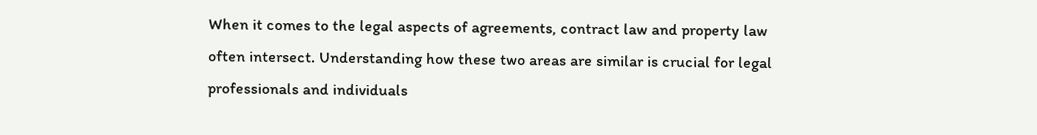When it comes to the legal aspects of agreements, contract law and property law often intersect. Understanding how these two areas are similar is crucial for legal professionals and individuals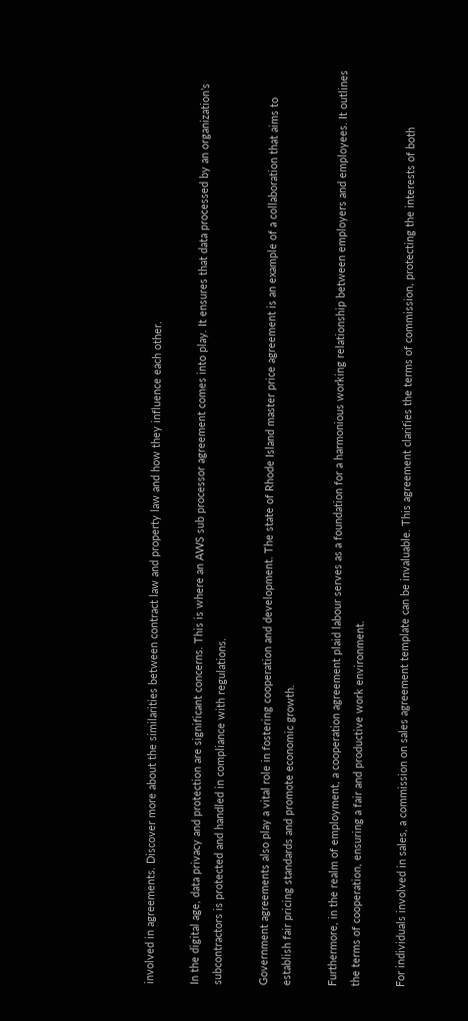involved in agreements. Discover more about the similarities between contract law and property law and how they influence each other.

In the digital age, data privacy and protection are significant concerns. This is where an AWS sub processor agreement comes into play. It ensures that data processed by an organization’s subcontractors is protected and handled in compliance with regulations.

Government agreements also play a vital role in fostering cooperation and development. The state of Rhode Island master price agreement is an example of a collaboration that aims to establish fair pricing standards and promote economic growth.

Furthermore, in the realm of employment, a cooperation agreement plaid labour serves as a foundation for a harmonious working relationship between employers and employees. It outlines the terms of cooperation, ensuring a fair and productive work environment.

For individuals involved in sales, a commission on sales agreement template can be invaluable. This agreement clarifies the terms of commission, protecting the interests of both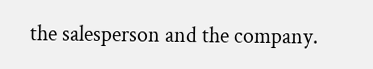the salesperson and the company.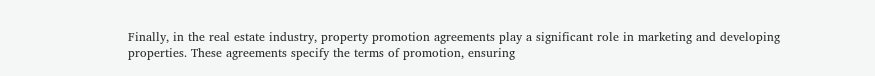Finally, in the real estate industry, property promotion agreements play a significant role in marketing and developing properties. These agreements specify the terms of promotion, ensuring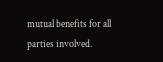mutual benefits for all parties involved.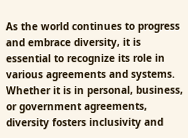As the world continues to progress and embrace diversity, it is essential to recognize its role in various agreements and systems. Whether it is in personal, business, or government agreements, diversity fosters inclusivity and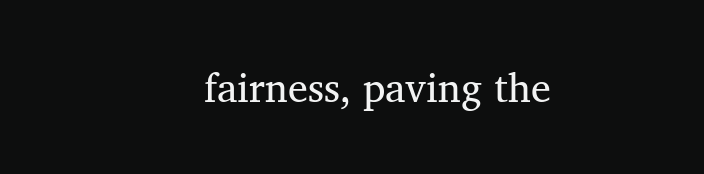fairness, paving the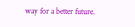way for a better future.